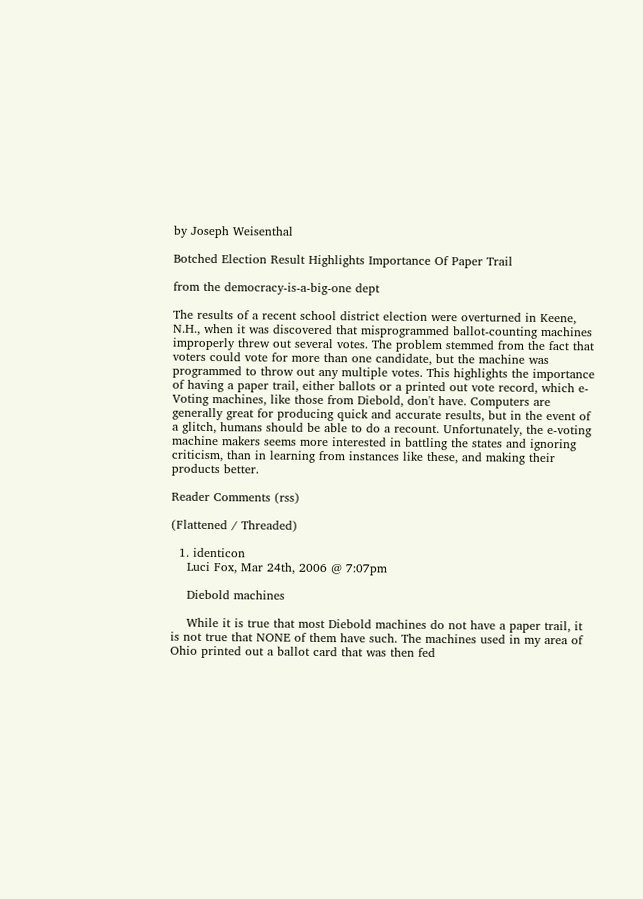by Joseph Weisenthal

Botched Election Result Highlights Importance Of Paper Trail

from the democracy-is-a-big-one dept

The results of a recent school district election were overturned in Keene, N.H., when it was discovered that misprogrammed ballot-counting machines improperly threw out several votes. The problem stemmed from the fact that voters could vote for more than one candidate, but the machine was programmed to throw out any multiple votes. This highlights the importance of having a paper trail, either ballots or a printed out vote record, which e-Voting machines, like those from Diebold, don't have. Computers are generally great for producing quick and accurate results, but in the event of a glitch, humans should be able to do a recount. Unfortunately, the e-voting machine makers seems more interested in battling the states and ignoring criticism, than in learning from instances like these, and making their products better.

Reader Comments (rss)

(Flattened / Threaded)

  1. identicon
    Luci Fox, Mar 24th, 2006 @ 7:07pm

    Diebold machines

    While it is true that most Diebold machines do not have a paper trail, it is not true that NONE of them have such. The machines used in my area of Ohio printed out a ballot card that was then fed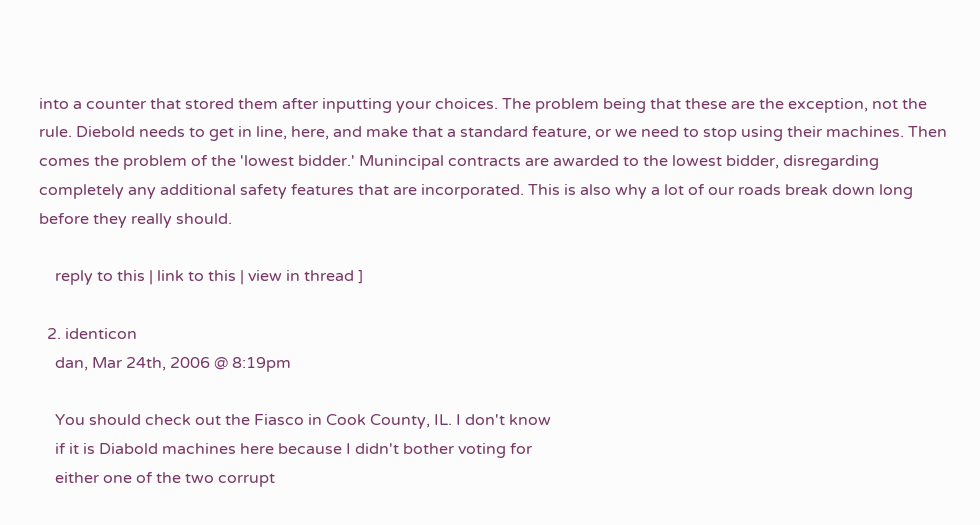into a counter that stored them after inputting your choices. The problem being that these are the exception, not the rule. Diebold needs to get in line, here, and make that a standard feature, or we need to stop using their machines. Then comes the problem of the 'lowest bidder.' Munincipal contracts are awarded to the lowest bidder, disregarding completely any additional safety features that are incorporated. This is also why a lot of our roads break down long before they really should.

    reply to this | link to this | view in thread ]

  2. identicon
    dan, Mar 24th, 2006 @ 8:19pm

    You should check out the Fiasco in Cook County, IL. I don't know
    if it is Diabold machines here because I didn't bother voting for
    either one of the two corrupt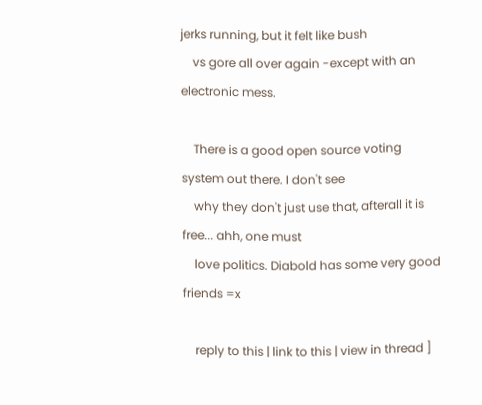jerks running, but it felt like bush
    vs gore all over again -except with an electronic mess.

    There is a good open source voting system out there. I don't see
    why they don't just use that, afterall it is free... ahh, one must
    love politics. Diabold has some very good friends =x

    reply to this | link to this | view in thread ]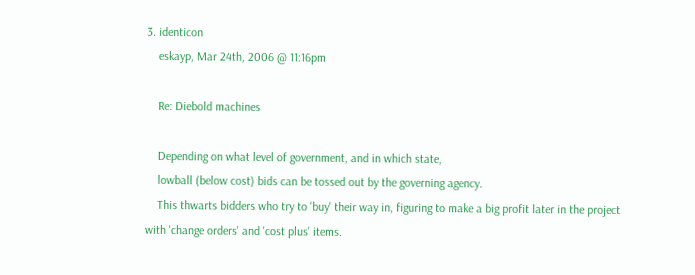3. identicon
    eskayp, Mar 24th, 2006 @ 11:16pm

    Re: Diebold machines

    Depending on what level of government, and in which state,
    lowball (below cost) bids can be tossed out by the governing agency.
    This thwarts bidders who try to 'buy' their way in, figuring to make a big profit later in the project with 'change orders' and 'cost plus' items.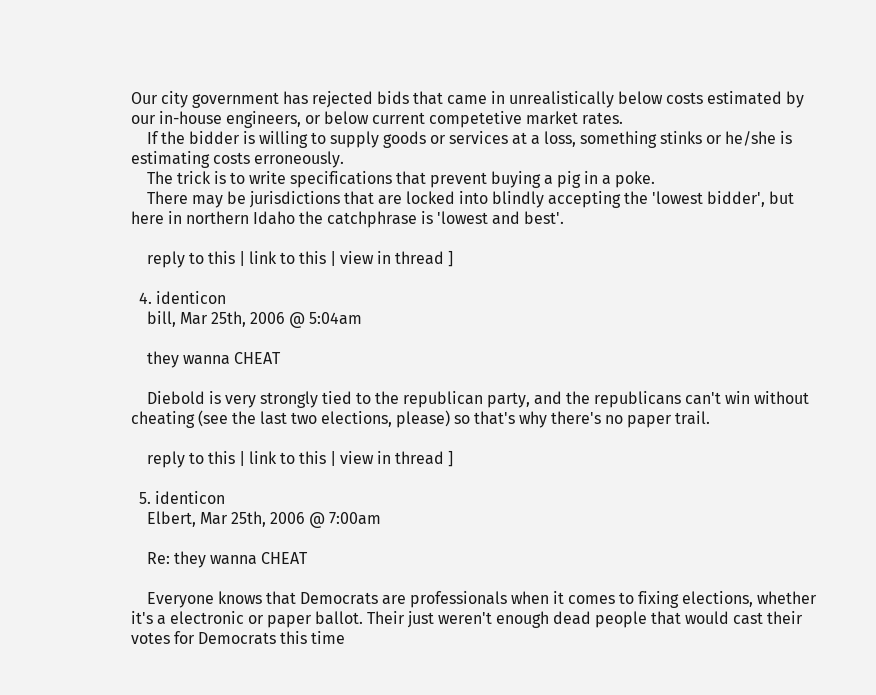Our city government has rejected bids that came in unrealistically below costs estimated by our in-house engineers, or below current competetive market rates.
    If the bidder is willing to supply goods or services at a loss, something stinks or he/she is estimating costs erroneously.
    The trick is to write specifications that prevent buying a pig in a poke.
    There may be jurisdictions that are locked into blindly accepting the 'lowest bidder', but here in northern Idaho the catchphrase is 'lowest and best'.

    reply to this | link to this | view in thread ]

  4. identicon
    bill, Mar 25th, 2006 @ 5:04am

    they wanna CHEAT

    Diebold is very strongly tied to the republican party, and the republicans can't win without cheating (see the last two elections, please) so that's why there's no paper trail.

    reply to this | link to this | view in thread ]

  5. identicon
    Elbert, Mar 25th, 2006 @ 7:00am

    Re: they wanna CHEAT

    Everyone knows that Democrats are professionals when it comes to fixing elections, whether it's a electronic or paper ballot. Their just weren't enough dead people that would cast their votes for Democrats this time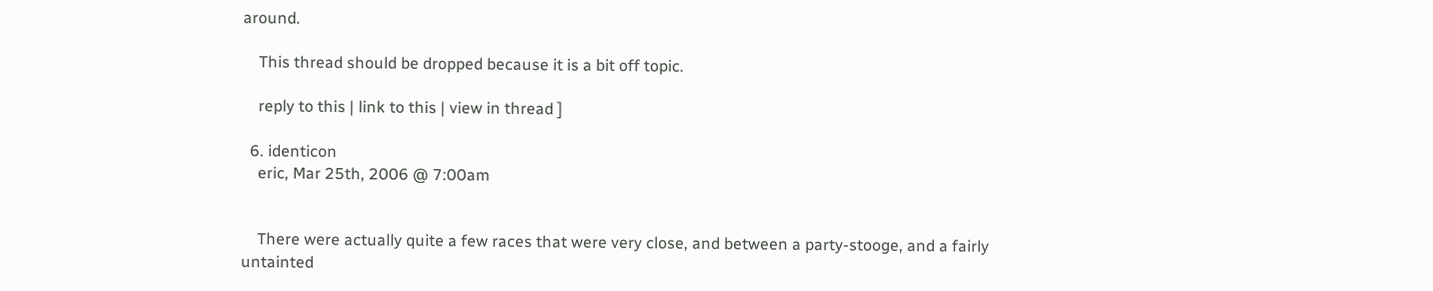around.

    This thread should be dropped because it is a bit off topic.

    reply to this | link to this | view in thread ]

  6. identicon
    eric, Mar 25th, 2006 @ 7:00am


    There were actually quite a few races that were very close, and between a party-stooge, and a fairly untainted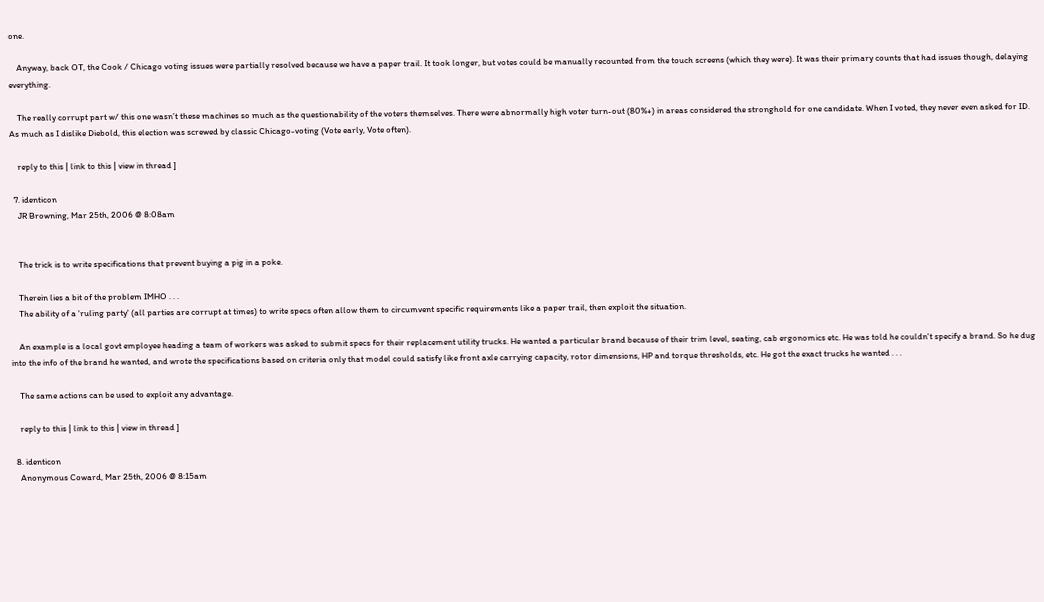one.

    Anyway, back OT, the Cook / Chicago voting issues were partially resolved because we have a paper trail. It took longer, but votes could be manually recounted from the touch screens (which they were). It was their primary counts that had issues though, delaying everything.

    The really corrupt part w/ this one wasn’t these machines so much as the questionability of the voters themselves. There were abnormally high voter turn-out (80%+) in areas considered the stronghold for one candidate. When I voted, they never even asked for ID. As much as I dislike Diebold, this election was screwed by classic Chicago-voting (Vote early, Vote often).

    reply to this | link to this | view in thread ]

  7. identicon
    JR Browning, Mar 25th, 2006 @ 8:08am


    The trick is to write specifications that prevent buying a pig in a poke.

    Therein lies a bit of the problem IMHO . . .
    The ability of a 'ruling party' (all parties are corrupt at times) to write specs often allow them to circumvent specific requirements like a paper trail, then exploit the situation.

    An example is a local govt employee heading a team of workers was asked to submit specs for their replacement utility trucks. He wanted a particular brand because of their trim level, seating, cab ergonomics etc. He was told he couldn't specify a brand. So he dug into the info of the brand he wanted, and wrote the specifications based on criteria only that model could satisfy like front axle carrying capacity, rotor dimensions, HP and torque thresholds, etc. He got the exact trucks he wanted . . .

    The same actions can be used to exploit any advantage.

    reply to this | link to this | view in thread ]

  8. identicon
    Anonymous Coward, Mar 25th, 2006 @ 8:15am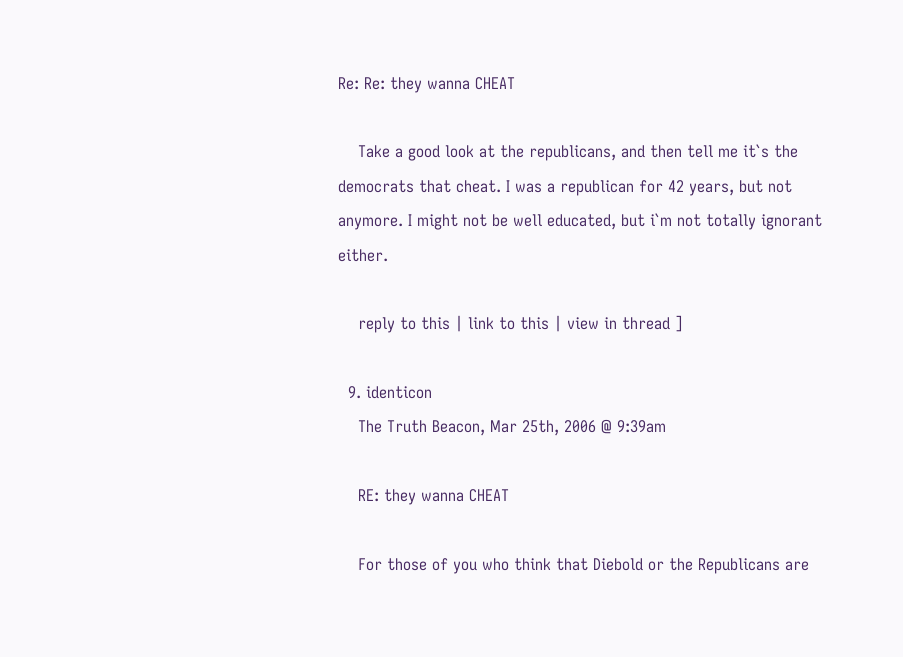Re: Re: they wanna CHEAT

    Take a good look at the republicans, and then tell me it`s the democrats that cheat. I was a republican for 42 years, but not anymore. I might not be well educated, but i`m not totally ignorant either.

    reply to this | link to this | view in thread ]

  9. identicon
    The Truth Beacon, Mar 25th, 2006 @ 9:39am

    RE: they wanna CHEAT

    For those of you who think that Diebold or the Republicans are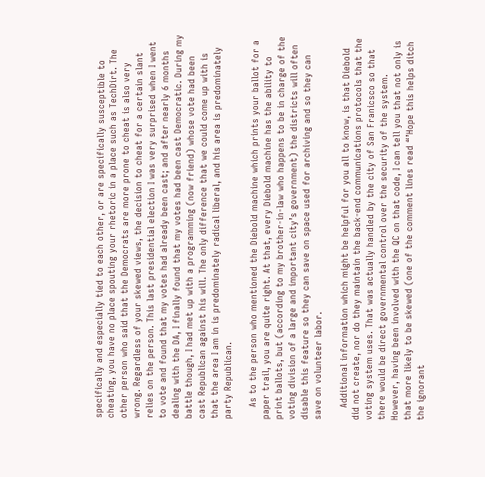specifically and especially tied to each other, or are specifically susceptible to cheating, you have no place spouting your rhetoric in a place such as TechDirt. The other person who said that the Democrats are more prone to cheat is also very wrong. Regardless of your skewed views, the decision to cheat for a certain slant relies on the person. This last presidential election I was very surprised when I went to vote and found that my votes had already been cast; and after nearly 6 months dealing with the DA, I finally found that my votes had been cast Democratic. During my battle though, I had met up with a programming (now friend) whose vote had been cast Republican against his will. The only difference that we could come up with is that the area I am in is predominately radical liberal, and his area is predominately party Republican.

    As to the person who mentioned the Diebold machine which prints your ballot for a paper trail, you are quite right. At that, every Diebold machine has the ability to print ballots, but (according to my brother-in-law who happens to be in charge of the voting division of a large and important city’s government) the districts will often disable this feature so they can save on space used for archiving and so they can save on volunteer labor.

    Additional information which might be helpful for you all to know, is that Diebold did not create, nor do they maintain the back-end communications protocols that the voting system uses. That was actually handled by the city of San Franicsco so that there would be direct governmental control over the security of the system. However, having been involved with the QC on that code, I can tell you that not only is that more likely to be skewed (one of the comment lines read “’Hope this helps ditch the ignorant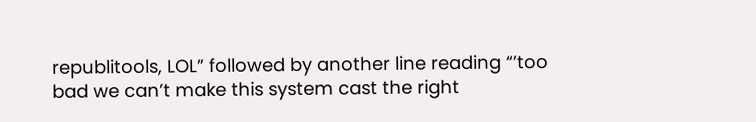republitools, LOL” followed by another line reading “’too bad we can’t make this system cast the right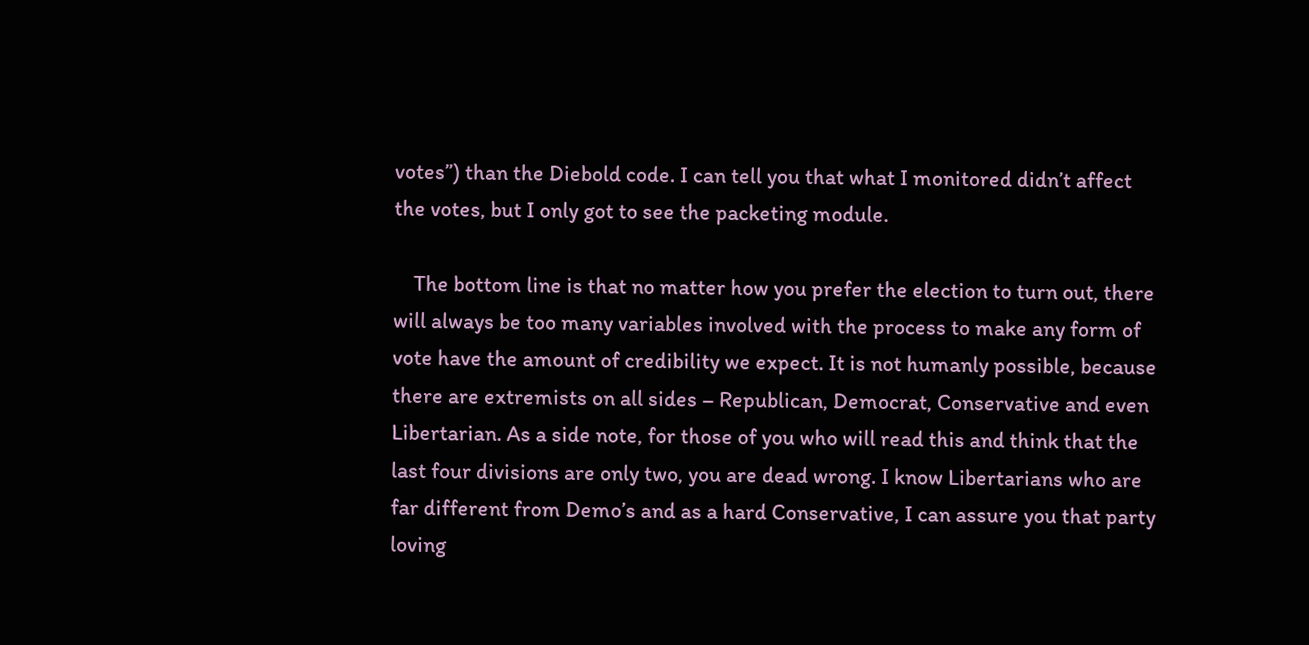votes”) than the Diebold code. I can tell you that what I monitored didn’t affect the votes, but I only got to see the packeting module.

    The bottom line is that no matter how you prefer the election to turn out, there will always be too many variables involved with the process to make any form of vote have the amount of credibility we expect. It is not humanly possible, because there are extremists on all sides – Republican, Democrat, Conservative and even Libertarian. As a side note, for those of you who will read this and think that the last four divisions are only two, you are dead wrong. I know Libertarians who are far different from Demo’s and as a hard Conservative, I can assure you that party loving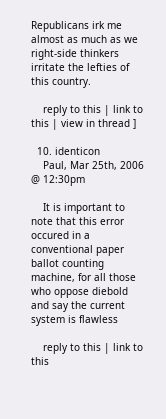Republicans irk me almost as much as we right-side thinkers irritate the lefties of this country.

    reply to this | link to this | view in thread ]

  10. identicon
    Paul, Mar 25th, 2006 @ 12:30pm

    It is important to note that this error occured in a conventional paper ballot counting machine, for all those who oppose diebold and say the current system is flawless

    reply to this | link to this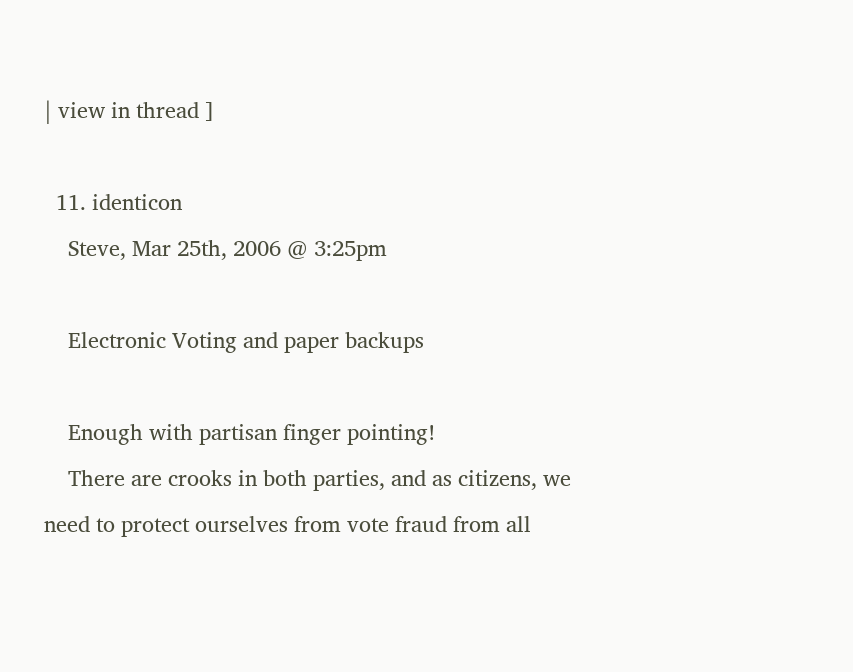| view in thread ]

  11. identicon
    Steve, Mar 25th, 2006 @ 3:25pm

    Electronic Voting and paper backups

    Enough with partisan finger pointing!
    There are crooks in both parties, and as citizens, we need to protect ourselves from vote fraud from all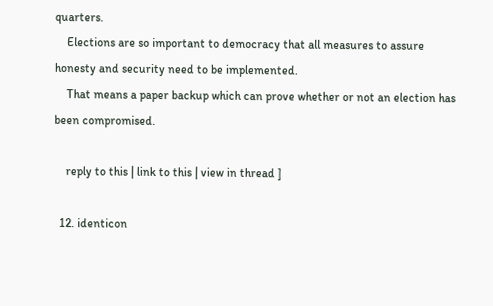quarters.
    Elections are so important to democracy that all measures to assure honesty and security need to be implemented.
    That means a paper backup which can prove whether or not an election has been compromised.

    reply to this | link to this | view in thread ]

  12. identicon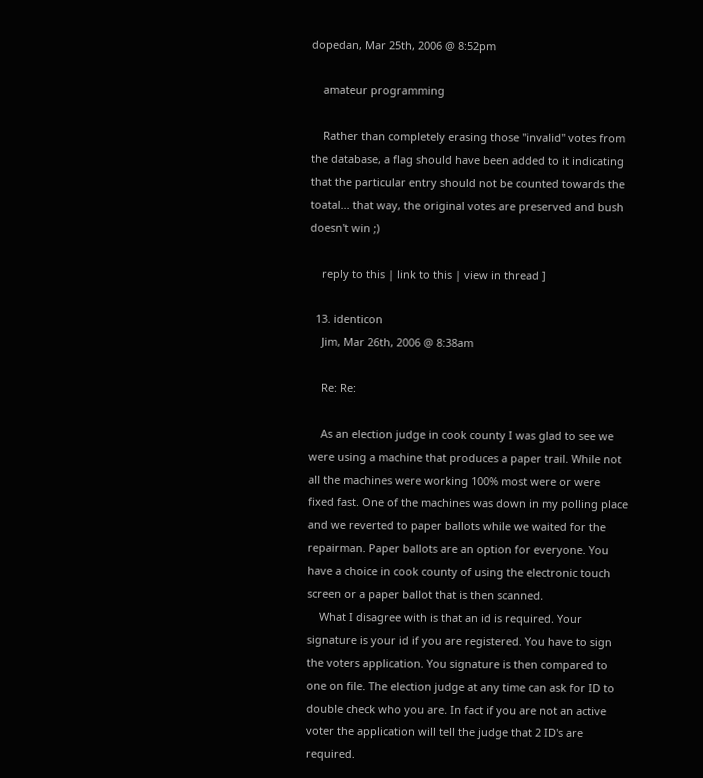dopedan, Mar 25th, 2006 @ 8:52pm

    amateur programming

    Rather than completely erasing those "invalid" votes from the database, a flag should have been added to it indicating that the particular entry should not be counted towards the toatal... that way, the original votes are preserved and bush doesn't win ;)

    reply to this | link to this | view in thread ]

  13. identicon
    Jim, Mar 26th, 2006 @ 8:38am

    Re: Re:

    As an election judge in cook county I was glad to see we were using a machine that produces a paper trail. While not all the machines were working 100% most were or were fixed fast. One of the machines was down in my polling place and we reverted to paper ballots while we waited for the repairman. Paper ballots are an option for everyone. You have a choice in cook county of using the electronic touch screen or a paper ballot that is then scanned.
    What I disagree with is that an id is required. Your signature is your id if you are registered. You have to sign the voters application. You signature is then compared to one on file. The election judge at any time can ask for ID to double check who you are. In fact if you are not an active voter the application will tell the judge that 2 ID's are required.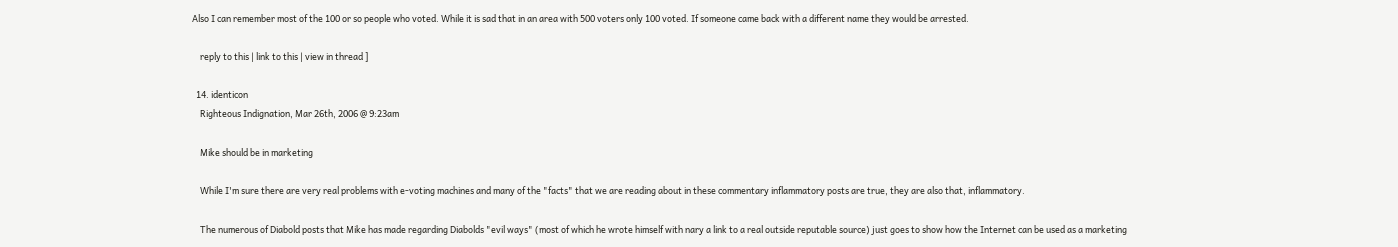Also I can remember most of the 100 or so people who voted. While it is sad that in an area with 500 voters only 100 voted. If someone came back with a different name they would be arrested.

    reply to this | link to this | view in thread ]

  14. identicon
    Righteous Indignation, Mar 26th, 2006 @ 9:23am

    Mike should be in marketing

    While I'm sure there are very real problems with e-voting machines and many of the "facts" that we are reading about in these commentary inflammatory posts are true, they are also that, inflammatory.

    The numerous of Diabold posts that Mike has made regarding Diabolds "evil ways" (most of which he wrote himself with nary a link to a real outside reputable source) just goes to show how the Internet can be used as a marketing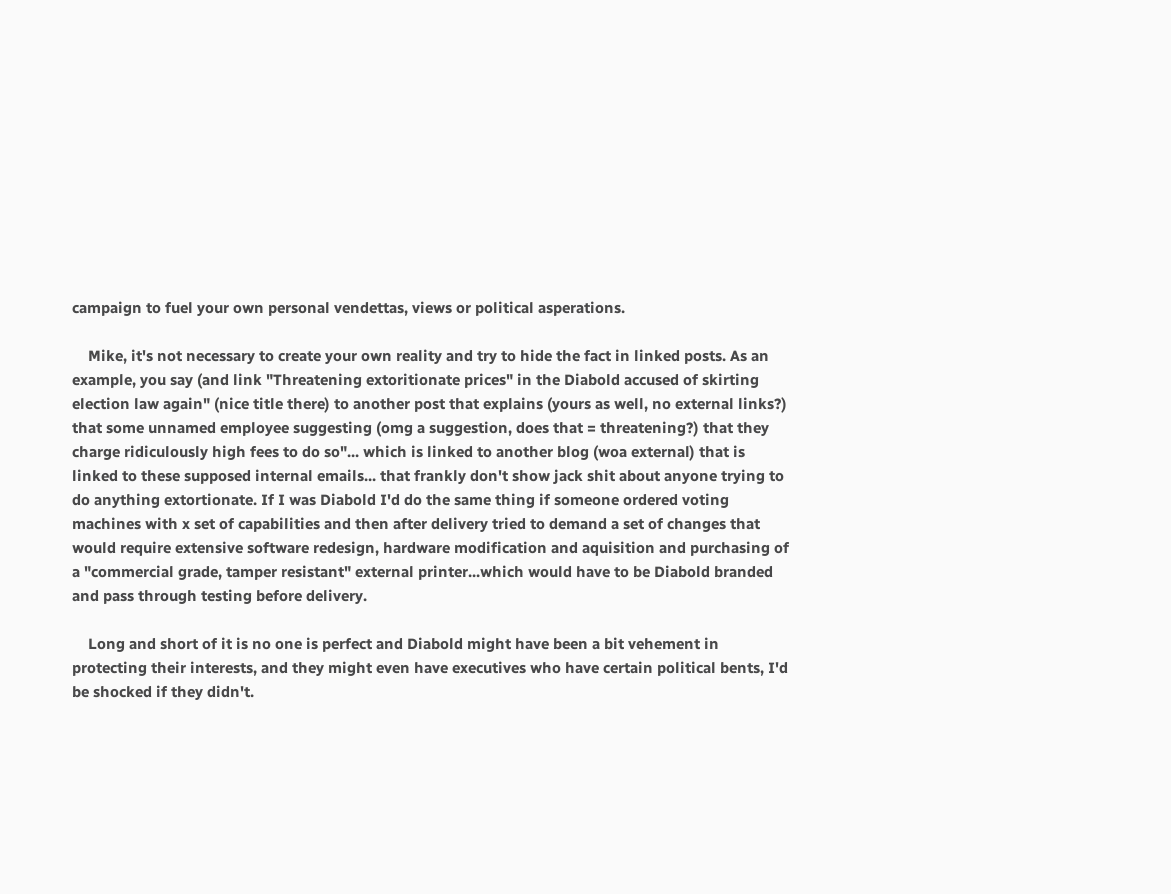campaign to fuel your own personal vendettas, views or political asperations.

    Mike, it's not necessary to create your own reality and try to hide the fact in linked posts. As an example, you say (and link "Threatening extoritionate prices" in the Diabold accused of skirting election law again" (nice title there) to another post that explains (yours as well, no external links?) that some unnamed employee suggesting (omg a suggestion, does that = threatening?) that they charge ridiculously high fees to do so"... which is linked to another blog (woa external) that is linked to these supposed internal emails... that frankly don't show jack shit about anyone trying to do anything extortionate. If I was Diabold I'd do the same thing if someone ordered voting machines with x set of capabilities and then after delivery tried to demand a set of changes that would require extensive software redesign, hardware modification and aquisition and purchasing of a "commercial grade, tamper resistant" external printer...which would have to be Diabold branded and pass through testing before delivery.

    Long and short of it is no one is perfect and Diabold might have been a bit vehement in protecting their interests, and they might even have executives who have certain political bents, I'd be shocked if they didn't.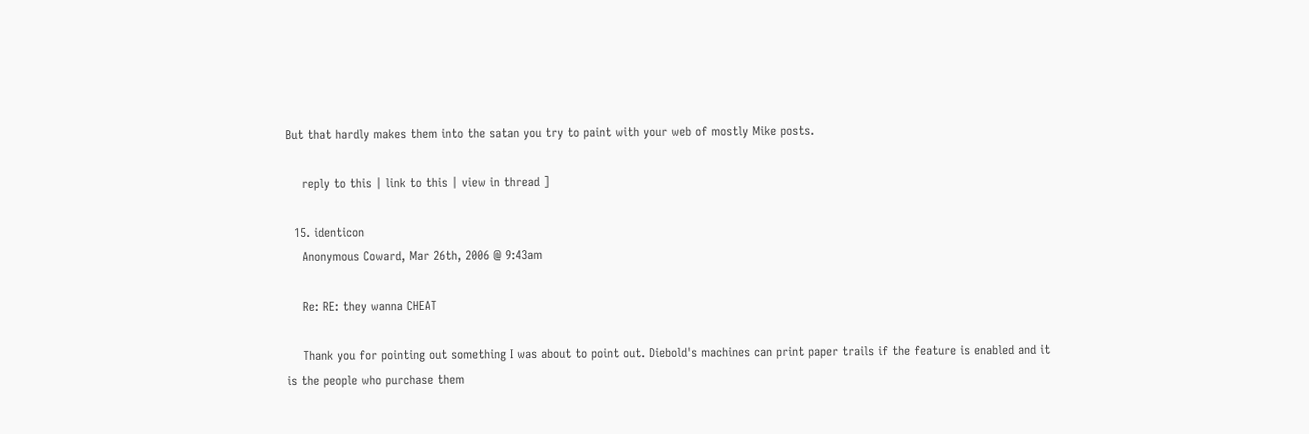But that hardly makes them into the satan you try to paint with your web of mostly Mike posts.

    reply to this | link to this | view in thread ]

  15. identicon
    Anonymous Coward, Mar 26th, 2006 @ 9:43am

    Re: RE: they wanna CHEAT

    Thank you for pointing out something I was about to point out. Diebold's machines can print paper trails if the feature is enabled and it is the people who purchase them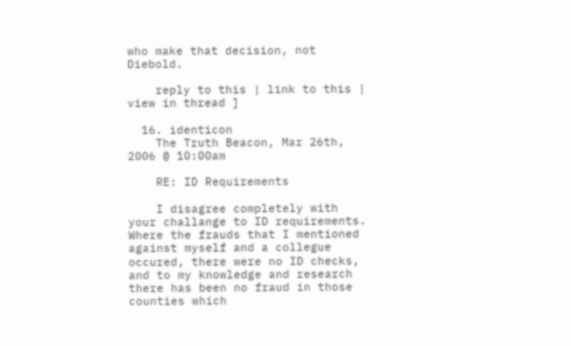who make that decision, not Diebold.

    reply to this | link to this | view in thread ]

  16. identicon
    The Truth Beacon, Mar 26th, 2006 @ 10:00am

    RE: ID Requirements

    I disagree completely with your challange to ID requirements. Where the frauds that I mentioned against myself and a collegue occured, there were no ID checks, and to my knowledge and research there has been no fraud in those counties which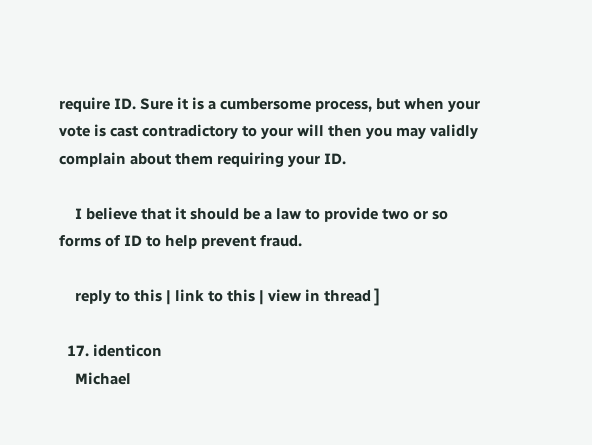require ID. Sure it is a cumbersome process, but when your vote is cast contradictory to your will then you may validly complain about them requiring your ID.

    I believe that it should be a law to provide two or so forms of ID to help prevent fraud.

    reply to this | link to this | view in thread ]

  17. identicon
    Michael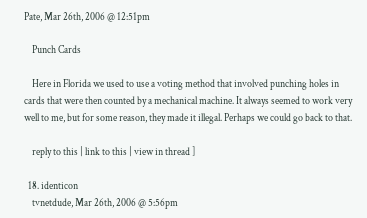Pate, Mar 26th, 2006 @ 12:51pm

    Punch Cards

    Here in Florida we used to use a voting method that involved punching holes in cards that were then counted by a mechanical machine. It always seemed to work very well to me, but for some reason, they made it illegal. Perhaps we could go back to that.

    reply to this | link to this | view in thread ]

  18. identicon
    tvnetdude, Mar 26th, 2006 @ 5:56pm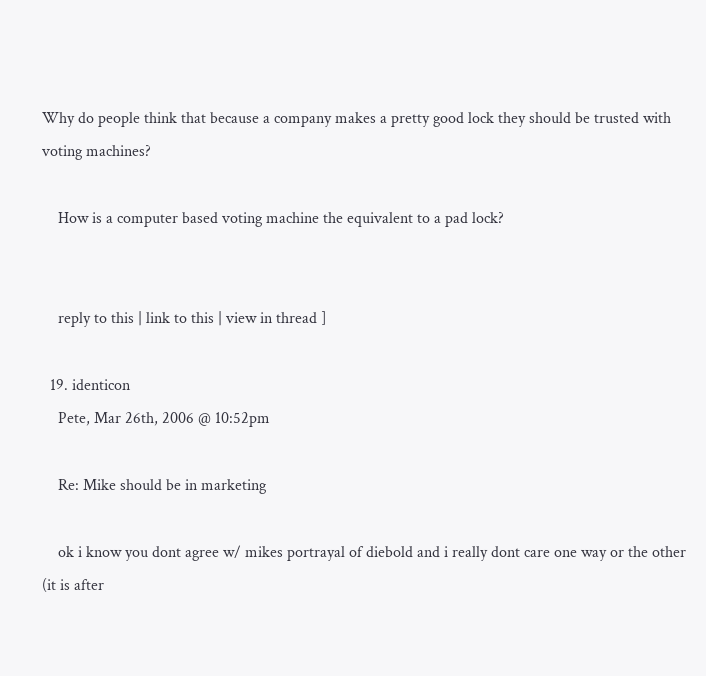Why do people think that because a company makes a pretty good lock they should be trusted with voting machines?

    How is a computer based voting machine the equivalent to a pad lock?


    reply to this | link to this | view in thread ]

  19. identicon
    Pete, Mar 26th, 2006 @ 10:52pm

    Re: Mike should be in marketing

    ok i know you dont agree w/ mikes portrayal of diebold and i really dont care one way or the other (it is after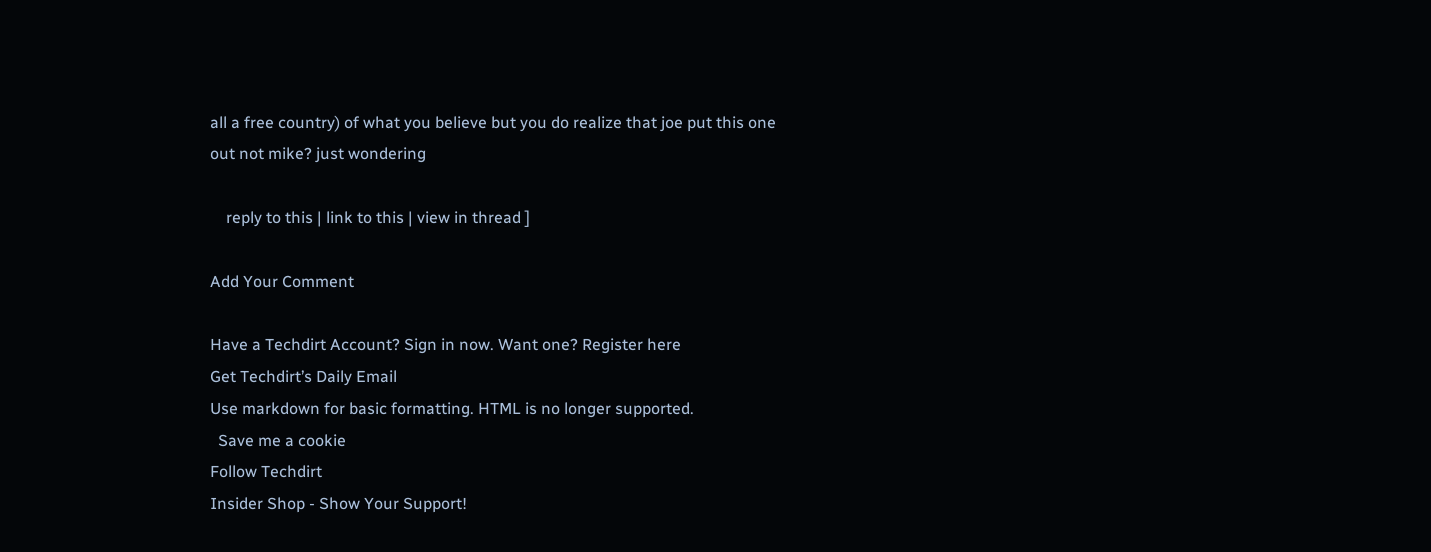all a free country) of what you believe but you do realize that joe put this one out not mike? just wondering

    reply to this | link to this | view in thread ]

Add Your Comment

Have a Techdirt Account? Sign in now. Want one? Register here
Get Techdirt’s Daily Email
Use markdown for basic formatting. HTML is no longer supported.
  Save me a cookie
Follow Techdirt
Insider Shop - Show Your Support!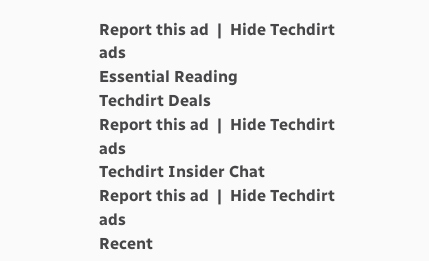Report this ad  |  Hide Techdirt ads
Essential Reading
Techdirt Deals
Report this ad  |  Hide Techdirt ads
Techdirt Insider Chat
Report this ad  |  Hide Techdirt ads
Recent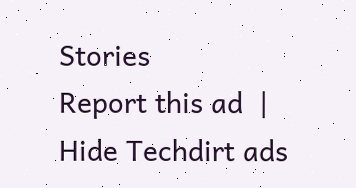Stories
Report this ad  |  Hide Techdirt ads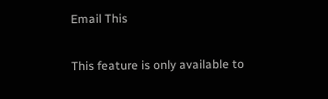Email This

This feature is only available to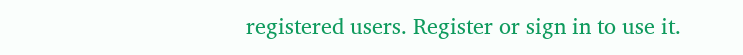registered users. Register or sign in to use it.